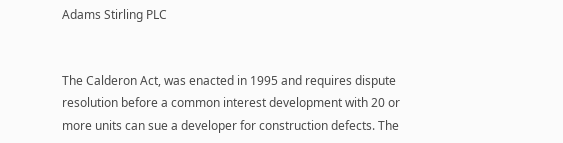Adams Stirling PLC


The Calderon Act, was enacted in 1995 and requires dispute resolution before a common interest development with 20 or more units can sue a developer for construction defects. The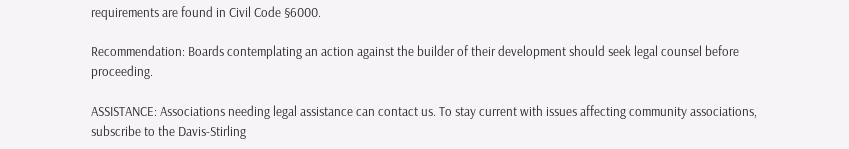requirements are found in Civil Code §6000.

Recommendation: Boards contemplating an action against the builder of their development should seek legal counsel before proceeding.

ASSISTANCE: Associations needing legal assistance can contact us. To stay current with issues affecting community associations, subscribe to the Davis-Stirling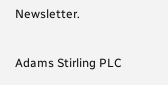Newsletter.

Adams Stirling PLC